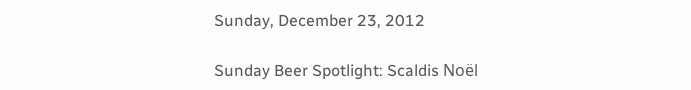Sunday, December 23, 2012

Sunday Beer Spotlight: Scaldis Noël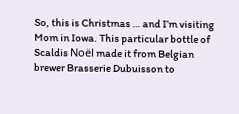So, this is Christmas … and I’m visiting Mom in Iowa. This particular bottle of Scaldis Noël made it from Belgian brewer Brasserie Dubuisson to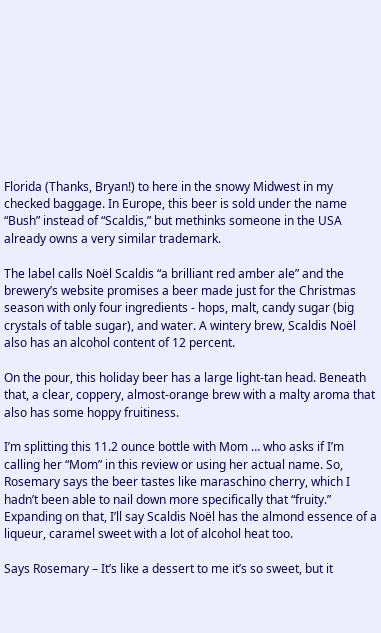Florida (Thanks, Bryan!) to here in the snowy Midwest in my checked baggage. In Europe, this beer is sold under the name “Bush” instead of “Scaldis,” but methinks someone in the USA already owns a very similar trademark.

The label calls Noël Scaldis “a brilliant red amber ale” and the brewery’s website promises a beer made just for the Christmas season with only four ingredients - hops, malt, candy sugar (big crystals of table sugar), and water. A wintery brew, Scaldis Noël also has an alcohol content of 12 percent.

On the pour, this holiday beer has a large light-tan head. Beneath that, a clear, coppery, almost-orange brew with a malty aroma that also has some hoppy fruitiness.

I’m splitting this 11.2 ounce bottle with Mom … who asks if I’m calling her “Mom” in this review or using her actual name. So, Rosemary says the beer tastes like maraschino cherry, which I hadn’t been able to nail down more specifically that “fruity.” Expanding on that, I’ll say Scaldis Noël has the almond essence of a liqueur, caramel sweet with a lot of alcohol heat too.

Says Rosemary – It’s like a dessert to me it’s so sweet, but it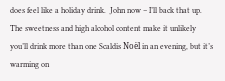does feel like a holiday drink.  John now – I’ll back that up. The sweetness and high alcohol content make it unlikely you’ll drink more than one Scaldis Noël in an evening, but it’s warming on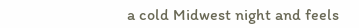a cold Midwest night and feels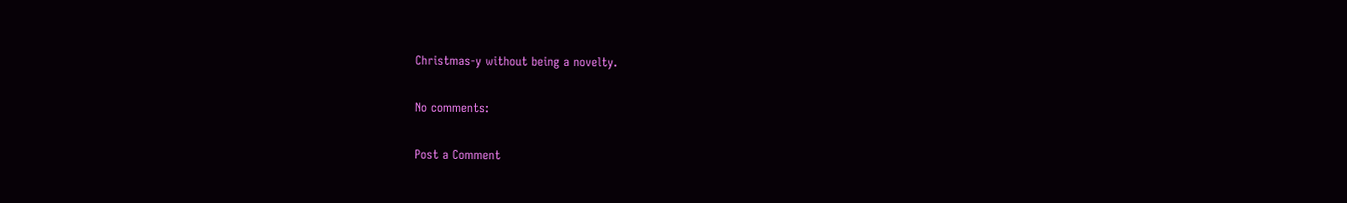Christmas-y without being a novelty.

No comments:

Post a Comment